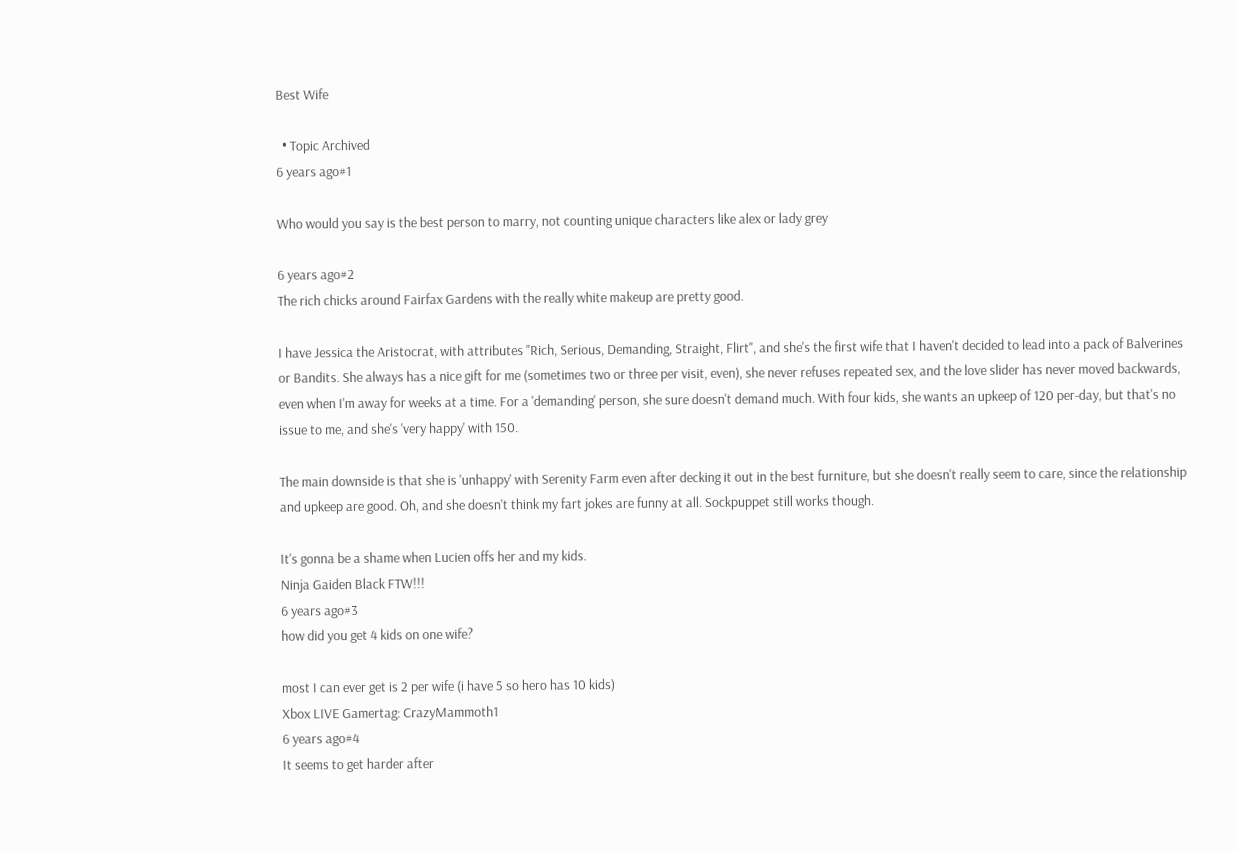Best Wife

  • Topic Archived
6 years ago#1

Who would you say is the best person to marry, not counting unique characters like alex or lady grey

6 years ago#2
The rich chicks around Fairfax Gardens with the really white makeup are pretty good.

I have Jessica the Aristocrat, with attributes "Rich, Serious, Demanding, Straight, Flirt", and she's the first wife that I haven't decided to lead into a pack of Balverines or Bandits. She always has a nice gift for me (sometimes two or three per visit, even), she never refuses repeated sex, and the love slider has never moved backwards, even when I'm away for weeks at a time. For a 'demanding' person, she sure doesn't demand much. With four kids, she wants an upkeep of 120 per-day, but that's no issue to me, and she's 'very happy' with 150.

The main downside is that she is 'unhappy' with Serenity Farm even after decking it out in the best furniture, but she doesn't really seem to care, since the relationship and upkeep are good. Oh, and she doesn't think my fart jokes are funny at all. Sockpuppet still works though.

It's gonna be a shame when Lucien offs her and my kids.
Ninja Gaiden Black FTW!!!
6 years ago#3
how did you get 4 kids on one wife?

most I can ever get is 2 per wife (i have 5 so hero has 10 kids)
Xbox LIVE Gamertag: CrazyMammoth1
6 years ago#4
It seems to get harder after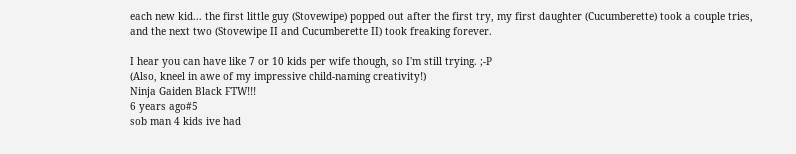each new kid... the first little guy (Stovewipe) popped out after the first try, my first daughter (Cucumberette) took a couple tries, and the next two (Stovewipe II and Cucumberette II) took freaking forever.

I hear you can have like 7 or 10 kids per wife though, so I'm still trying. ;-P
(Also, kneel in awe of my impressive child-naming creativity!)
Ninja Gaiden Black FTW!!!
6 years ago#5
sob man 4 kids ive had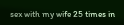sex with my wife 25 times in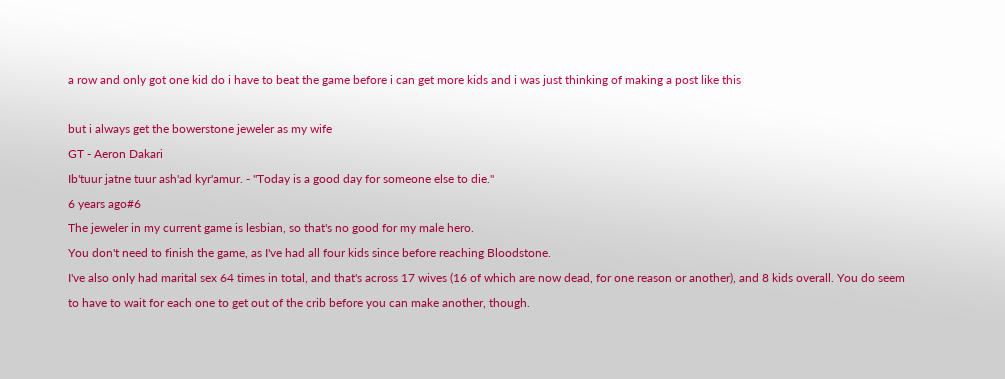a row and only got one kid do i have to beat the game before i can get more kids and i was just thinking of making a post like this

but i always get the bowerstone jeweler as my wife
GT - Aeron Dakari
Ib'tuur jatne tuur ash'ad kyr'amur. - "Today is a good day for someone else to die."
6 years ago#6
The jeweler in my current game is lesbian, so that's no good for my male hero.
You don't need to finish the game, as I've had all four kids since before reaching Bloodstone.
I've also only had marital sex 64 times in total, and that's across 17 wives (16 of which are now dead, for one reason or another), and 8 kids overall. You do seem to have to wait for each one to get out of the crib before you can make another, though.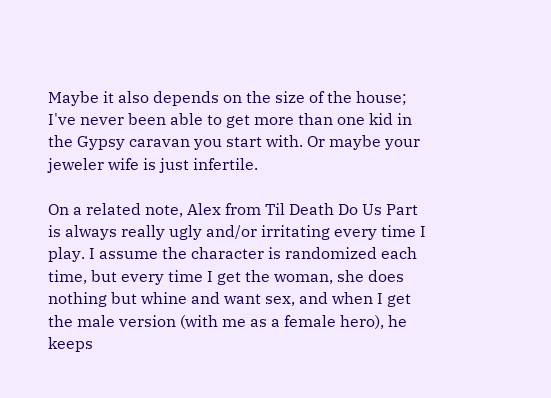Maybe it also depends on the size of the house; I've never been able to get more than one kid in the Gypsy caravan you start with. Or maybe your jeweler wife is just infertile.

On a related note, Alex from Til Death Do Us Part is always really ugly and/or irritating every time I play. I assume the character is randomized each time, but every time I get the woman, she does nothing but whine and want sex, and when I get the male version (with me as a female hero), he keeps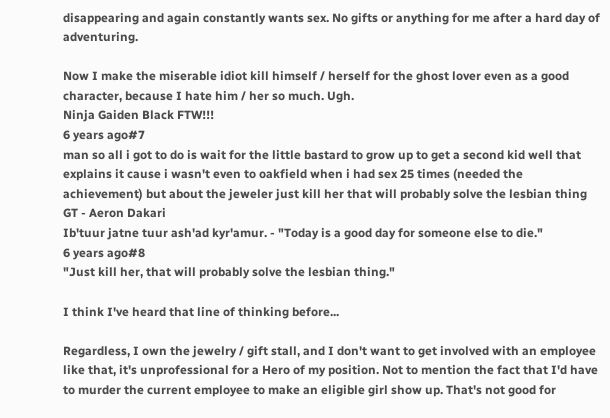disappearing and again constantly wants sex. No gifts or anything for me after a hard day of adventuring.

Now I make the miserable idiot kill himself / herself for the ghost lover even as a good character, because I hate him / her so much. Ugh.
Ninja Gaiden Black FTW!!!
6 years ago#7
man so all i got to do is wait for the little bastard to grow up to get a second kid well that explains it cause i wasn't even to oakfield when i had sex 25 times (needed the achievement) but about the jeweler just kill her that will probably solve the lesbian thing
GT - Aeron Dakari
Ib'tuur jatne tuur ash'ad kyr'amur. - "Today is a good day for someone else to die."
6 years ago#8
"Just kill her, that will probably solve the lesbian thing."

I think I've heard that line of thinking before...

Regardless, I own the jewelry / gift stall, and I don't want to get involved with an employee like that, it's unprofessional for a Hero of my position. Not to mention the fact that I'd have to murder the current employee to make an eligible girl show up. That's not good for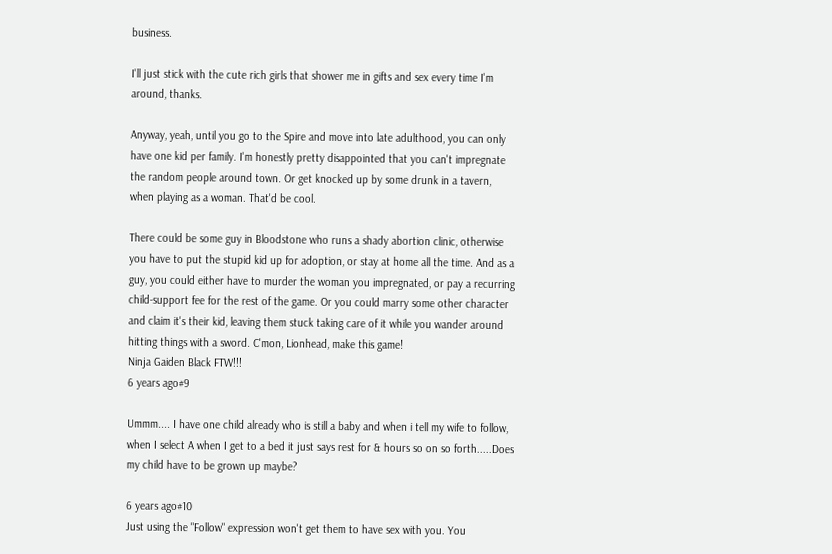business.

I'll just stick with the cute rich girls that shower me in gifts and sex every time I'm around, thanks.

Anyway, yeah, until you go to the Spire and move into late adulthood, you can only have one kid per family. I'm honestly pretty disappointed that you can't impregnate the random people around town. Or get knocked up by some drunk in a tavern, when playing as a woman. That'd be cool.

There could be some guy in Bloodstone who runs a shady abortion clinic, otherwise you have to put the stupid kid up for adoption, or stay at home all the time. And as a guy, you could either have to murder the woman you impregnated, or pay a recurring child-support fee for the rest of the game. Or you could marry some other character and claim it's their kid, leaving them stuck taking care of it while you wander around hitting things with a sword. C'mon, Lionhead, make this game!
Ninja Gaiden Black FTW!!!
6 years ago#9

Ummm.... I have one child already who is still a baby and when i tell my wife to follow, when I select A when I get to a bed it just says rest for & hours so on so forth.....Does my child have to be grown up maybe?

6 years ago#10
Just using the "Follow" expression won't get them to have sex with you. You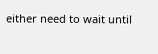either need to wait until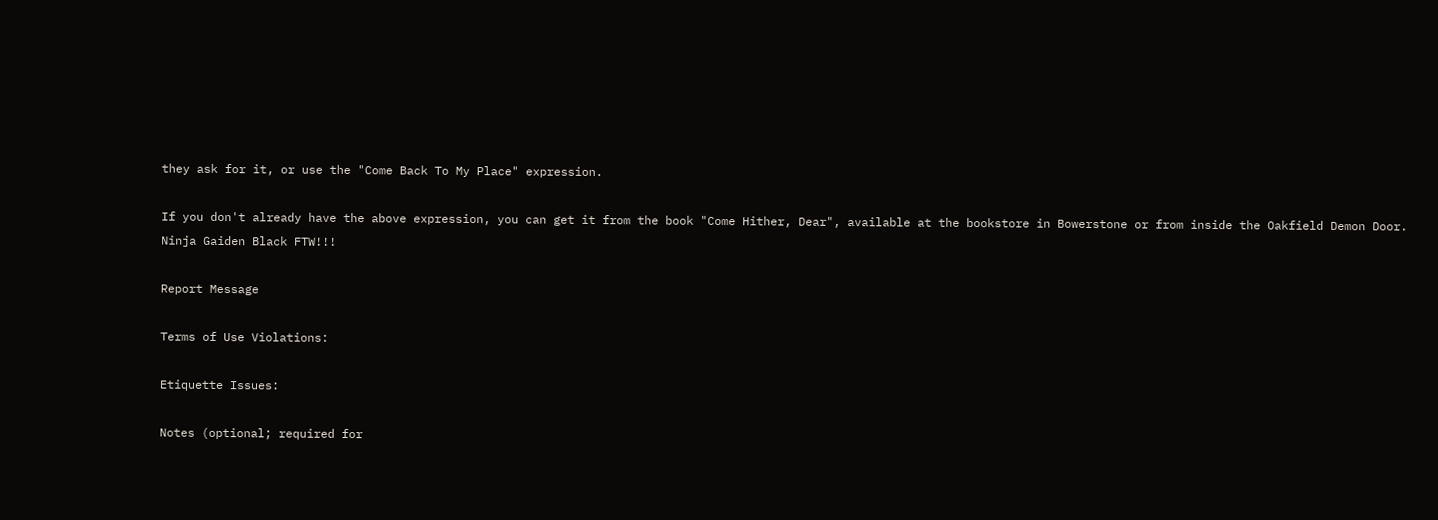they ask for it, or use the "Come Back To My Place" expression.

If you don't already have the above expression, you can get it from the book "Come Hither, Dear", available at the bookstore in Bowerstone or from inside the Oakfield Demon Door.
Ninja Gaiden Black FTW!!!

Report Message

Terms of Use Violations:

Etiquette Issues:

Notes (optional; required for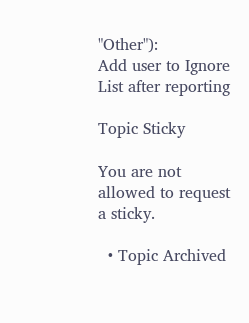"Other"):
Add user to Ignore List after reporting

Topic Sticky

You are not allowed to request a sticky.

  • Topic Archived